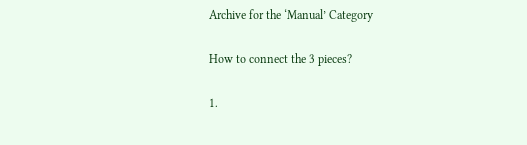Archive for the ‘Manual’ Category

How to connect the 3 pieces?

1.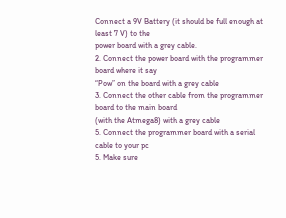Connect a 9V Battery (it should be full enough at least 7 V) to the
power board with a grey cable.
2. Connect the power board with the programmer board where it say
“Pow” on the board with a grey cable
3. Connect the other cable from the programmer board to the main board
(with the Atmega8) with a grey cable
5. Connect the programmer board with a serial cable to your pc
5. Make sure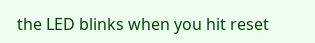the LED blinks when you hit reset